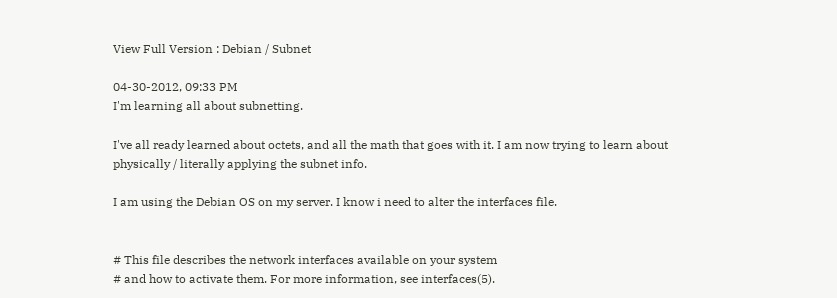View Full Version : Debian / Subnet

04-30-2012, 09:33 PM
I'm learning all about subnetting.

I've all ready learned about octets, and all the math that goes with it. I am now trying to learn about physically / literally applying the subnet info.

I am using the Debian OS on my server. I know i need to alter the interfaces file.


# This file describes the network interfaces available on your system
# and how to activate them. For more information, see interfaces(5).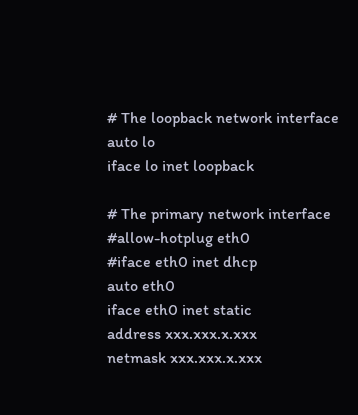# The loopback network interface
auto lo
iface lo inet loopback

# The primary network interface
#allow-hotplug eth0
#iface eth0 inet dhcp
auto eth0
iface eth0 inet static
address xxx.xxx.x.xxx
netmask xxx.xxx.x.xxx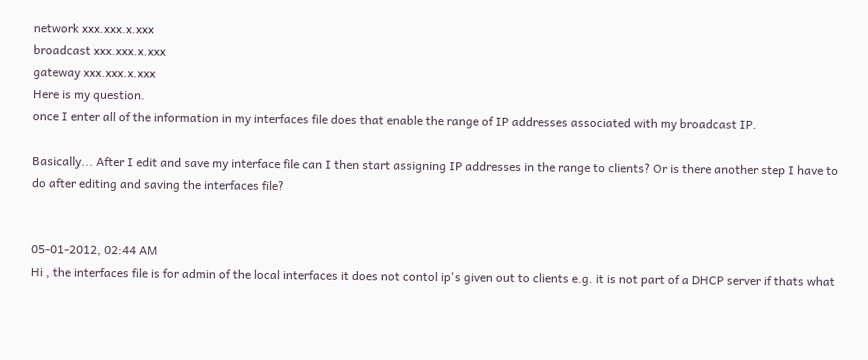network xxx.xxx.x.xxx
broadcast xxx.xxx.x.xxx
gateway xxx.xxx.x.xxx
Here is my question.
once I enter all of the information in my interfaces file does that enable the range of IP addresses associated with my broadcast IP.

Basically... After I edit and save my interface file can I then start assigning IP addresses in the range to clients? Or is there another step I have to do after editing and saving the interfaces file?


05-01-2012, 02:44 AM
Hi , the interfaces file is for admin of the local interfaces it does not contol ip's given out to clients e.g. it is not part of a DHCP server if thats what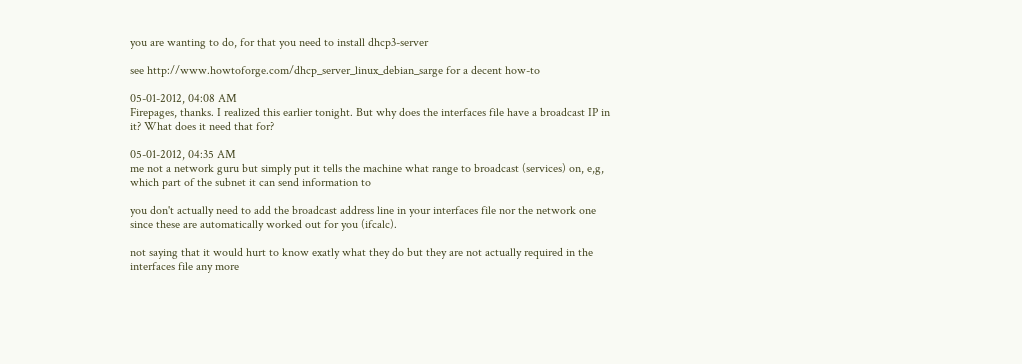you are wanting to do, for that you need to install dhcp3-server

see http://www.howtoforge.com/dhcp_server_linux_debian_sarge for a decent how-to

05-01-2012, 04:08 AM
Firepages, thanks. I realized this earlier tonight. But why does the interfaces file have a broadcast IP in it? What does it need that for?

05-01-2012, 04:35 AM
me not a network guru but simply put it tells the machine what range to broadcast (services) on, e,g, which part of the subnet it can send information to

you don't actually need to add the broadcast address line in your interfaces file nor the network one since these are automatically worked out for you (ifcalc).

not saying that it would hurt to know exatly what they do but they are not actually required in the interfaces file any more